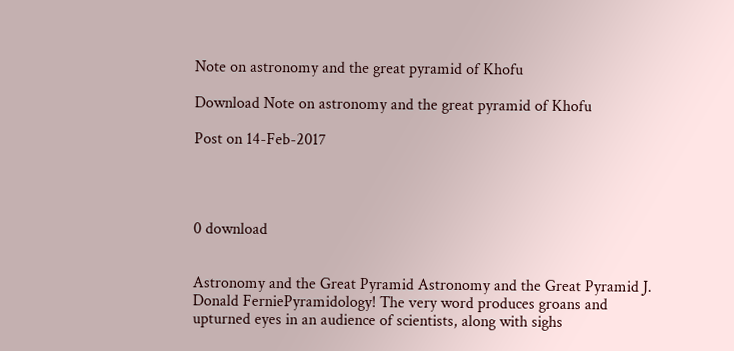Note on astronomy and the great pyramid of Khofu

Download Note on astronomy and the great pyramid of Khofu

Post on 14-Feb-2017




0 download


Astronomy and the Great Pyramid Astronomy and the Great Pyramid J. Donald FerniePyramidology! The very word produces groans and upturned eyes in an audience of scientists, along with sighs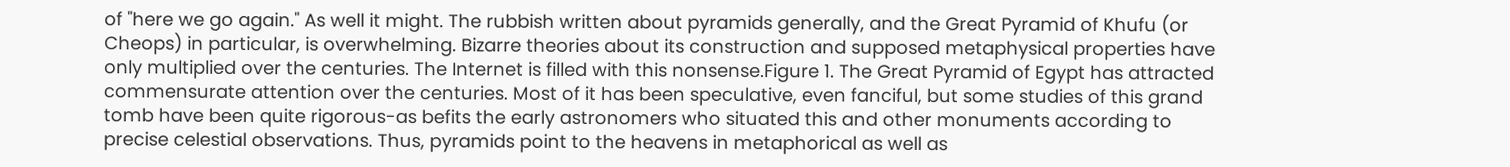of "here we go again." As well it might. The rubbish written about pyramids generally, and the Great Pyramid of Khufu (or Cheops) in particular, is overwhelming. Bizarre theories about its construction and supposed metaphysical properties have only multiplied over the centuries. The Internet is filled with this nonsense.Figure 1. The Great Pyramid of Egypt has attracted commensurate attention over the centuries. Most of it has been speculative, even fanciful, but some studies of this grand tomb have been quite rigorous-as befits the early astronomers who situated this and other monuments according to precise celestial observations. Thus, pyramids point to the heavens in metaphorical as well as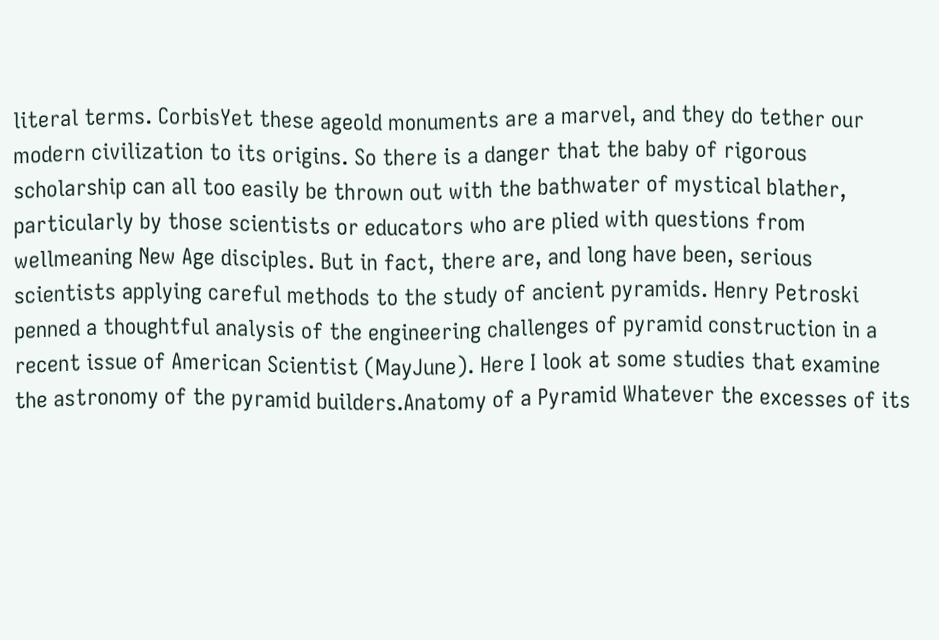literal terms. CorbisYet these ageold monuments are a marvel, and they do tether our modern civilization to its origins. So there is a danger that the baby of rigorous scholarship can all too easily be thrown out with the bathwater of mystical blather, particularly by those scientists or educators who are plied with questions from wellmeaning New Age disciples. But in fact, there are, and long have been, serious scientists applying careful methods to the study of ancient pyramids. Henry Petroski penned a thoughtful analysis of the engineering challenges of pyramid construction in a recent issue of American Scientist (MayJune). Here I look at some studies that examine the astronomy of the pyramid builders.Anatomy of a Pyramid Whatever the excesses of its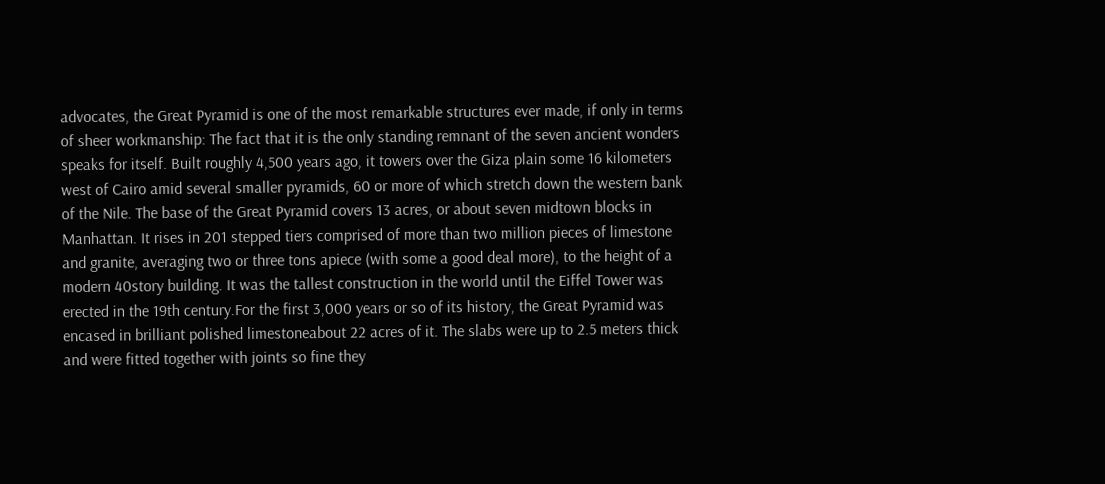advocates, the Great Pyramid is one of the most remarkable structures ever made, if only in terms of sheer workmanship: The fact that it is the only standing remnant of the seven ancient wonders speaks for itself. Built roughly 4,500 years ago, it towers over the Giza plain some 16 kilometers west of Cairo amid several smaller pyramids, 60 or more of which stretch down the western bank of the Nile. The base of the Great Pyramid covers 13 acres, or about seven midtown blocks in Manhattan. It rises in 201 stepped tiers comprised of more than two million pieces of limestone and granite, averaging two or three tons apiece (with some a good deal more), to the height of a modern 40story building. It was the tallest construction in the world until the Eiffel Tower was erected in the 19th century.For the first 3,000 years or so of its history, the Great Pyramid was encased in brilliant polished limestoneabout 22 acres of it. The slabs were up to 2.5 meters thick and were fitted together with joints so fine they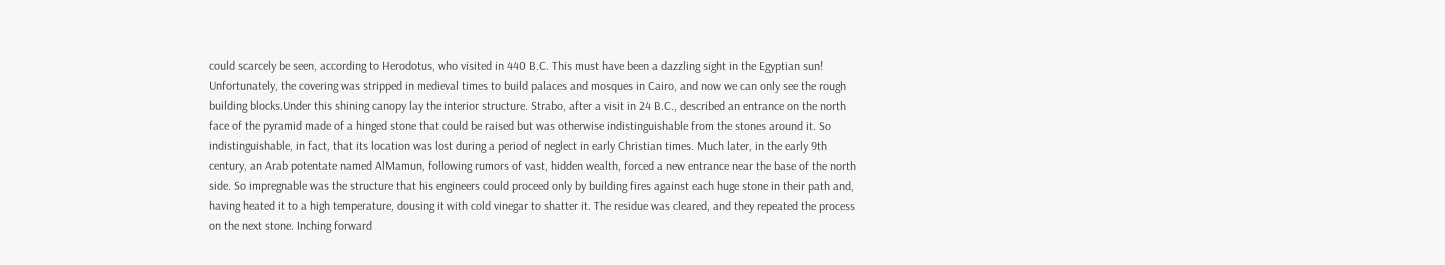could scarcely be seen, according to Herodotus, who visited in 440 B.C. This must have been a dazzling sight in the Egyptian sun! Unfortunately, the covering was stripped in medieval times to build palaces and mosques in Cairo, and now we can only see the rough building blocks.Under this shining canopy lay the interior structure. Strabo, after a visit in 24 B.C., described an entrance on the north face of the pyramid made of a hinged stone that could be raised but was otherwise indistinguishable from the stones around it. So indistinguishable, in fact, that its location was lost during a period of neglect in early Christian times. Much later, in the early 9th century, an Arab potentate named AlMamun, following rumors of vast, hidden wealth, forced a new entrance near the base of the north side. So impregnable was the structure that his engineers could proceed only by building fires against each huge stone in their path and, having heated it to a high temperature, dousing it with cold vinegar to shatter it. The residue was cleared, and they repeated the process on the next stone. Inching forward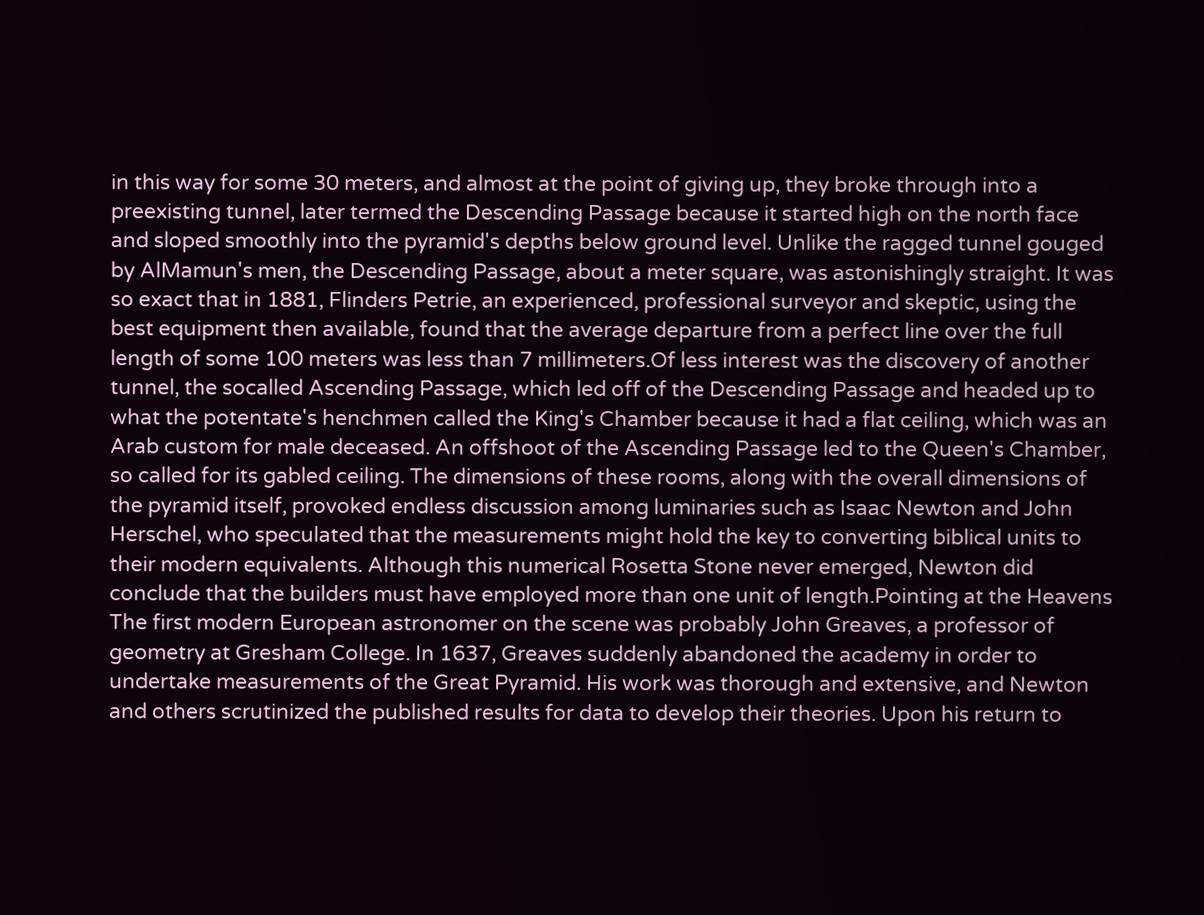in this way for some 30 meters, and almost at the point of giving up, they broke through into a preexisting tunnel, later termed the Descending Passage because it started high on the north face and sloped smoothly into the pyramid's depths below ground level. Unlike the ragged tunnel gouged by AlMamun's men, the Descending Passage, about a meter square, was astonishingly straight. It was so exact that in 1881, Flinders Petrie, an experienced, professional surveyor and skeptic, using the best equipment then available, found that the average departure from a perfect line over the full length of some 100 meters was less than 7 millimeters.Of less interest was the discovery of another tunnel, the socalled Ascending Passage, which led off of the Descending Passage and headed up to what the potentate's henchmen called the King's Chamber because it had a flat ceiling, which was an Arab custom for male deceased. An offshoot of the Ascending Passage led to the Queen's Chamber, so called for its gabled ceiling. The dimensions of these rooms, along with the overall dimensions of the pyramid itself, provoked endless discussion among luminaries such as Isaac Newton and John Herschel, who speculated that the measurements might hold the key to converting biblical units to their modern equivalents. Although this numerical Rosetta Stone never emerged, Newton did conclude that the builders must have employed more than one unit of length.Pointing at the Heavens The first modern European astronomer on the scene was probably John Greaves, a professor of geometry at Gresham College. In 1637, Greaves suddenly abandoned the academy in order to undertake measurements of the Great Pyramid. His work was thorough and extensive, and Newton and others scrutinized the published results for data to develop their theories. Upon his return to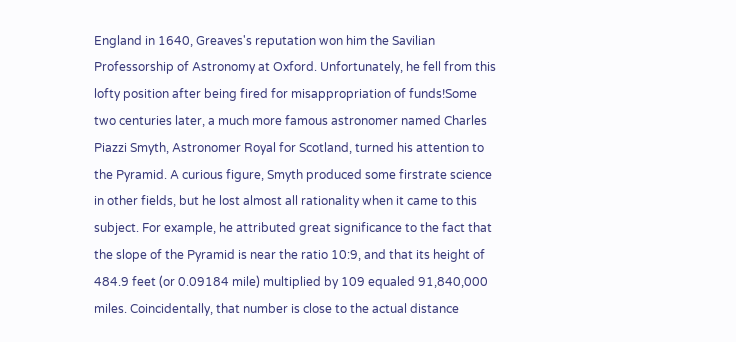England in 1640, Greaves's reputation won him the Savilian Professorship of Astronomy at Oxford. Unfortunately, he fell from this lofty position after being fired for misappropriation of funds!Some two centuries later, a much more famous astronomer named Charles Piazzi Smyth, Astronomer Royal for Scotland, turned his attention to the Pyramid. A curious figure, Smyth produced some firstrate science in other fields, but he lost almost all rationality when it came to this subject. For example, he attributed great significance to the fact that the slope of the Pyramid is near the ratio 10:9, and that its height of 484.9 feet (or 0.09184 mile) multiplied by 109 equaled 91,840,000 miles. Coincidentally, that number is close to the actual distance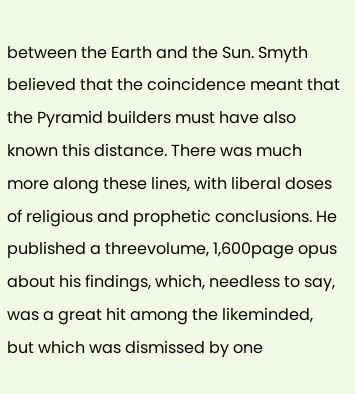between the Earth and the Sun. Smyth believed that the coincidence meant that the Pyramid builders must have also known this distance. There was much more along these lines, with liberal doses of religious and prophetic conclusions. He published a threevolume, 1,600page opus about his findings, which, needless to say, was a great hit among the likeminded, but which was dismissed by one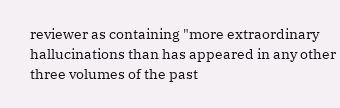reviewer as containing "more extraordinary hallucinations than has appeared in any other three volumes of the past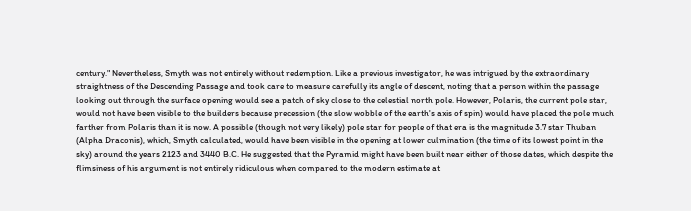century." Nevertheless, Smyth was not entirely without redemption. Like a previous investigator, he was intrigued by the extraordinary straightness of the Descending Passage and took care to measure carefully its angle of descent, noting that a person within the passage looking out through the surface opening would see a patch of sky close to the celestial north pole. However, Polaris, the current pole star, would not have been visible to the builders because precession (the slow wobble of the earth's axis of spin) would have placed the pole much farther from Polaris than it is now. A possible (though not very likely) pole star for people of that era is the magnitude 3.7 star Thuban (Alpha Draconis), which, Smyth calculated, would have been visible in the opening at lower culmination (the time of its lowest point in the sky) around the years 2123 and 3440 B.C. He suggested that the Pyramid might have been built near either of those dates, which despite the flimsiness of his argument is not entirely ridiculous when compared to the modern estimate at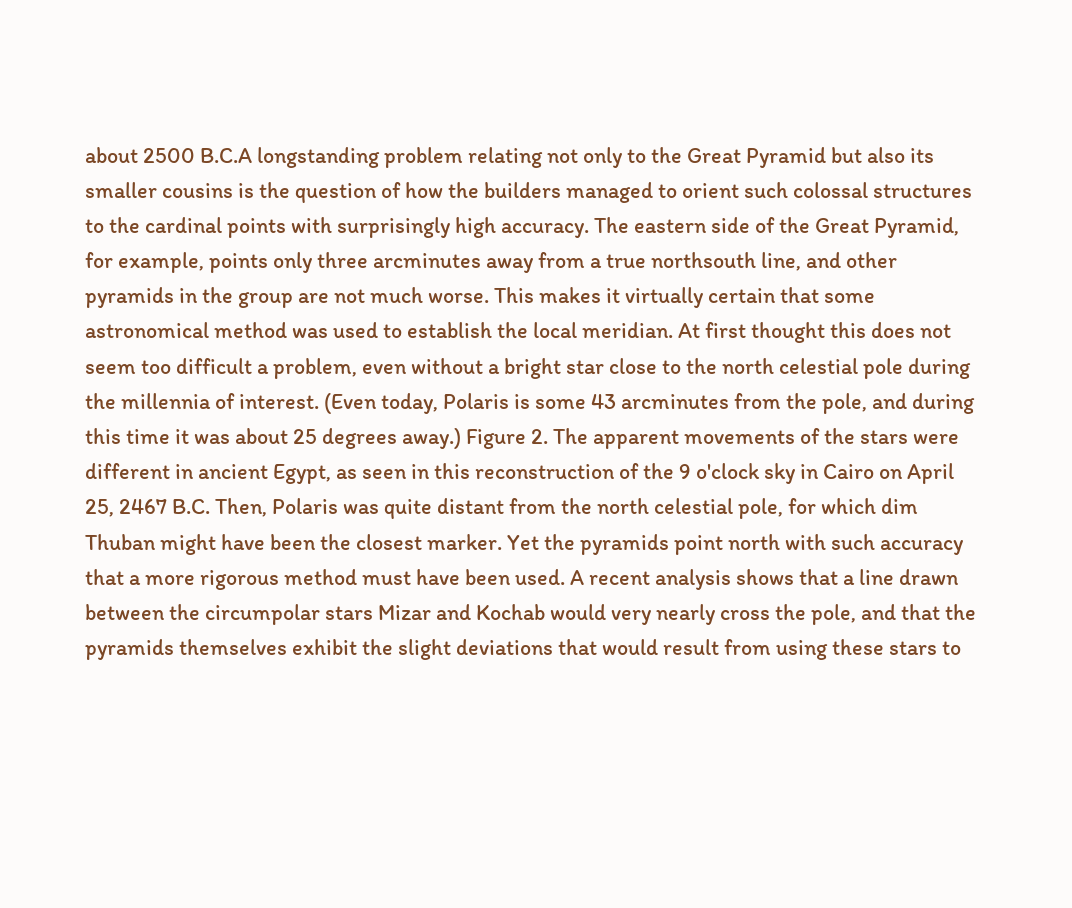about 2500 B.C.A longstanding problem relating not only to the Great Pyramid but also its smaller cousins is the question of how the builders managed to orient such colossal structures to the cardinal points with surprisingly high accuracy. The eastern side of the Great Pyramid, for example, points only three arcminutes away from a true northsouth line, and other pyramids in the group are not much worse. This makes it virtually certain that some astronomical method was used to establish the local meridian. At first thought this does not seem too difficult a problem, even without a bright star close to the north celestial pole during the millennia of interest. (Even today, Polaris is some 43 arcminutes from the pole, and during this time it was about 25 degrees away.) Figure 2. The apparent movements of the stars were different in ancient Egypt, as seen in this reconstruction of the 9 o'clock sky in Cairo on April 25, 2467 B.C. Then, Polaris was quite distant from the north celestial pole, for which dim Thuban might have been the closest marker. Yet the pyramids point north with such accuracy that a more rigorous method must have been used. A recent analysis shows that a line drawn between the circumpolar stars Mizar and Kochab would very nearly cross the pole, and that the pyramids themselves exhibit the slight deviations that would result from using these stars to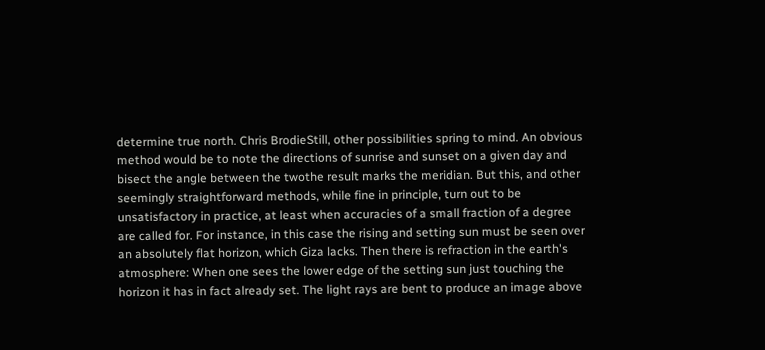determine true north. Chris BrodieStill, other possibilities spring to mind. An obvious method would be to note the directions of sunrise and sunset on a given day and bisect the angle between the twothe result marks the meridian. But this, and other seemingly straightforward methods, while fine in principle, turn out to be unsatisfactory in practice, at least when accuracies of a small fraction of a degree are called for. For instance, in this case the rising and setting sun must be seen over an absolutely flat horizon, which Giza lacks. Then there is refraction in the earth's atmosphere: When one sees the lower edge of the setting sun just touching the horizon it has in fact already set. The light rays are bent to produce an image above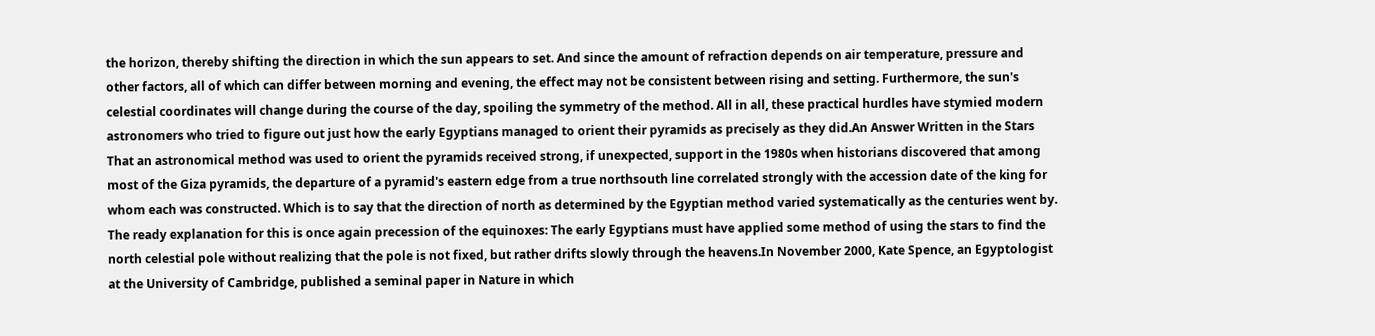the horizon, thereby shifting the direction in which the sun appears to set. And since the amount of refraction depends on air temperature, pressure and other factors, all of which can differ between morning and evening, the effect may not be consistent between rising and setting. Furthermore, the sun's celestial coordinates will change during the course of the day, spoiling the symmetry of the method. All in all, these practical hurdles have stymied modern astronomers who tried to figure out just how the early Egyptians managed to orient their pyramids as precisely as they did.An Answer Written in the Stars That an astronomical method was used to orient the pyramids received strong, if unexpected, support in the 1980s when historians discovered that among most of the Giza pyramids, the departure of a pyramid's eastern edge from a true northsouth line correlated strongly with the accession date of the king for whom each was constructed. Which is to say that the direction of north as determined by the Egyptian method varied systematically as the centuries went by. The ready explanation for this is once again precession of the equinoxes: The early Egyptians must have applied some method of using the stars to find the north celestial pole without realizing that the pole is not fixed, but rather drifts slowly through the heavens.In November 2000, Kate Spence, an Egyptologist at the University of Cambridge, published a seminal paper in Nature in which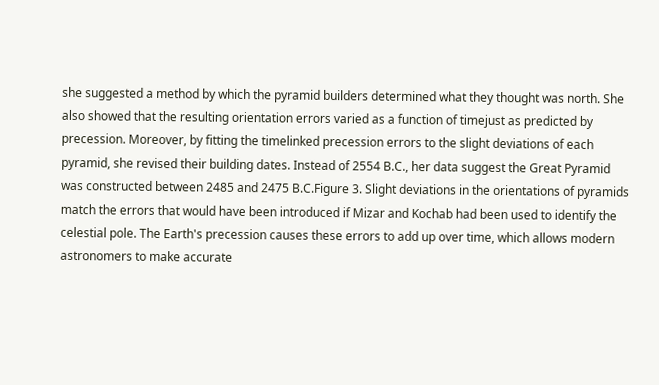she suggested a method by which the pyramid builders determined what they thought was north. She also showed that the resulting orientation errors varied as a function of timejust as predicted by precession. Moreover, by fitting the timelinked precession errors to the slight deviations of each pyramid, she revised their building dates. Instead of 2554 B.C., her data suggest the Great Pyramid was constructed between 2485 and 2475 B.C.Figure 3. Slight deviations in the orientations of pyramids match the errors that would have been introduced if Mizar and Kochab had been used to identify the celestial pole. The Earth's precession causes these errors to add up over time, which allows modern astronomers to make accurate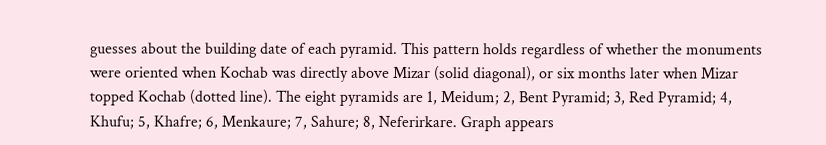guesses about the building date of each pyramid. This pattern holds regardless of whether the monuments were oriented when Kochab was directly above Mizar (solid diagonal), or six months later when Mizar topped Kochab (dotted line). The eight pyramids are 1, Meidum; 2, Bent Pyramid; 3, Red Pyramid; 4, Khufu; 5, Khafre; 6, Menkaure; 7, Sahure; 8, Neferirkare. Graph appears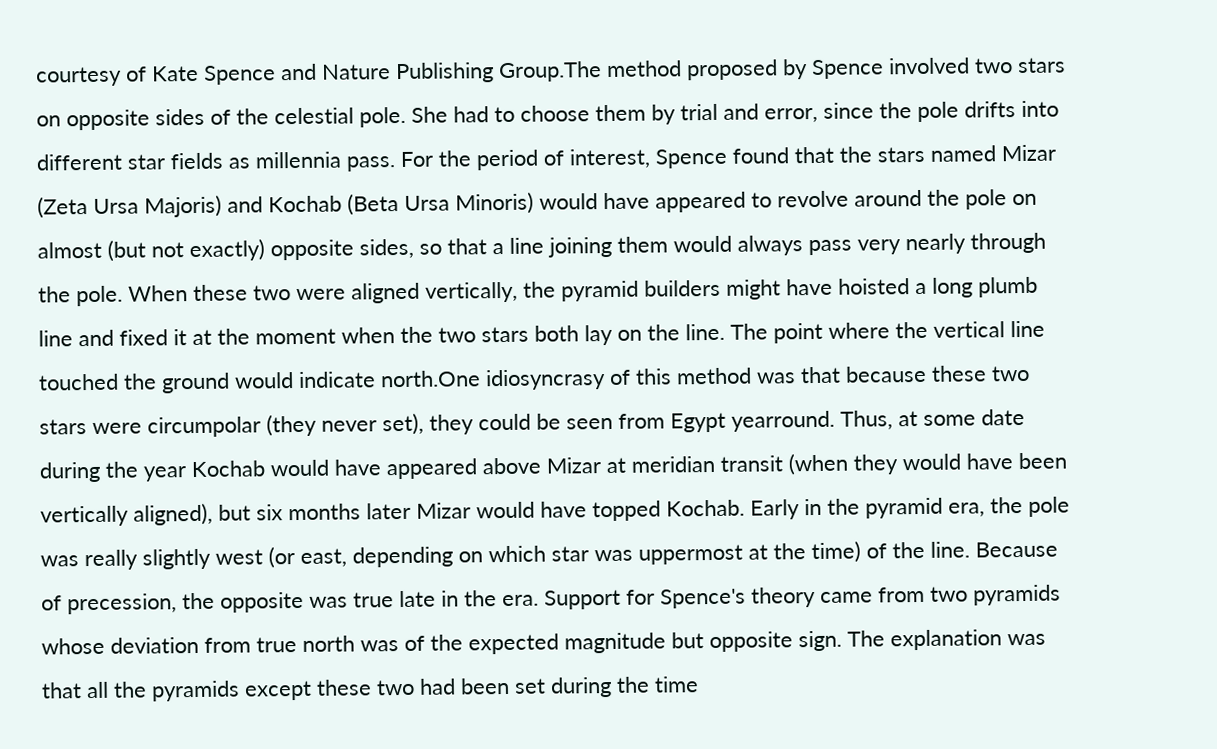courtesy of Kate Spence and Nature Publishing Group.The method proposed by Spence involved two stars on opposite sides of the celestial pole. She had to choose them by trial and error, since the pole drifts into different star fields as millennia pass. For the period of interest, Spence found that the stars named Mizar (Zeta Ursa Majoris) and Kochab (Beta Ursa Minoris) would have appeared to revolve around the pole on almost (but not exactly) opposite sides, so that a line joining them would always pass very nearly through the pole. When these two were aligned vertically, the pyramid builders might have hoisted a long plumb line and fixed it at the moment when the two stars both lay on the line. The point where the vertical line touched the ground would indicate north.One idiosyncrasy of this method was that because these two stars were circumpolar (they never set), they could be seen from Egypt yearround. Thus, at some date during the year Kochab would have appeared above Mizar at meridian transit (when they would have been vertically aligned), but six months later Mizar would have topped Kochab. Early in the pyramid era, the pole was really slightly west (or east, depending on which star was uppermost at the time) of the line. Because of precession, the opposite was true late in the era. Support for Spence's theory came from two pyramids whose deviation from true north was of the expected magnitude but opposite sign. The explanation was that all the pyramids except these two had been set during the time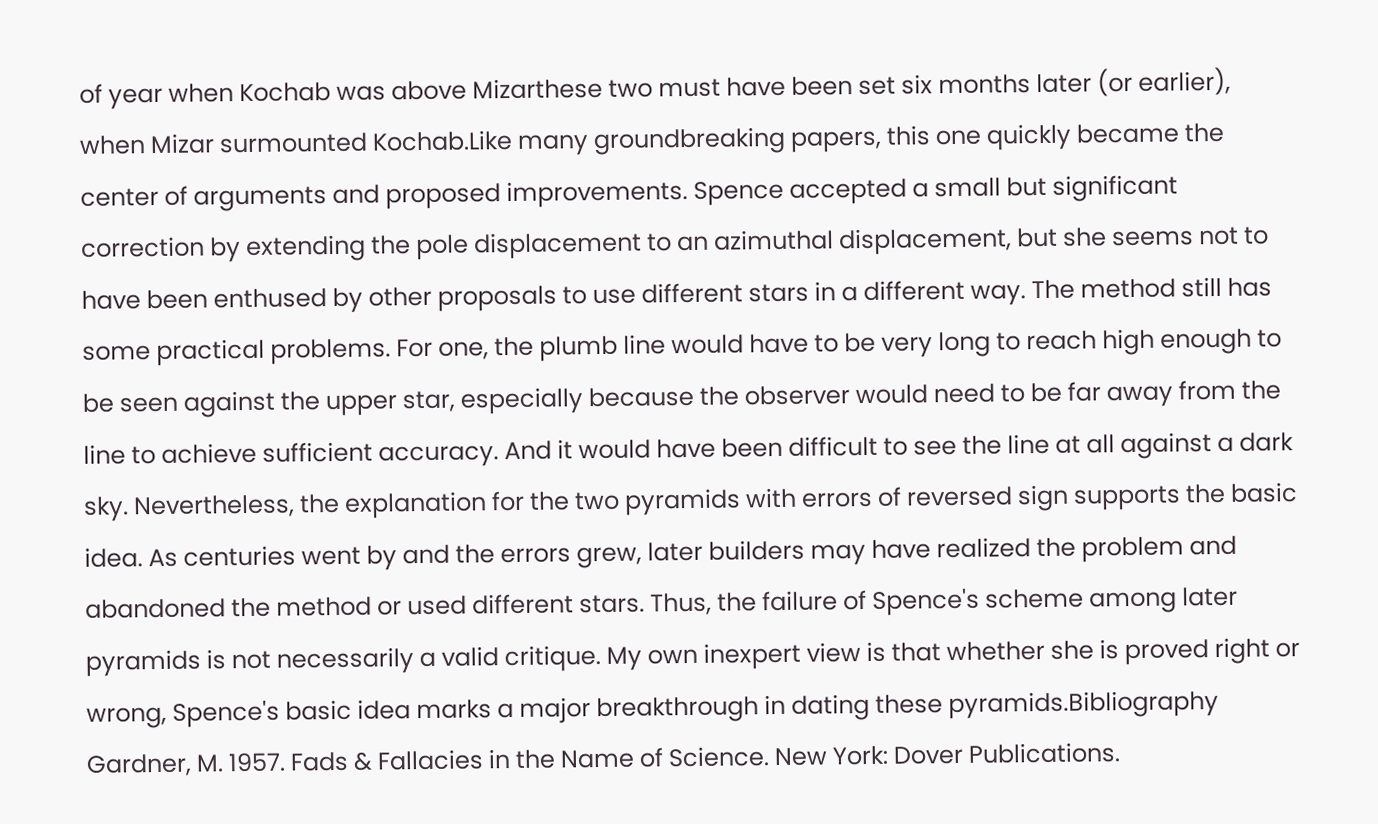of year when Kochab was above Mizarthese two must have been set six months later (or earlier), when Mizar surmounted Kochab.Like many groundbreaking papers, this one quickly became the center of arguments and proposed improvements. Spence accepted a small but significant correction by extending the pole displacement to an azimuthal displacement, but she seems not to have been enthused by other proposals to use different stars in a different way. The method still has some practical problems. For one, the plumb line would have to be very long to reach high enough to be seen against the upper star, especially because the observer would need to be far away from the line to achieve sufficient accuracy. And it would have been difficult to see the line at all against a dark sky. Nevertheless, the explanation for the two pyramids with errors of reversed sign supports the basic idea. As centuries went by and the errors grew, later builders may have realized the problem and abandoned the method or used different stars. Thus, the failure of Spence's scheme among later pyramids is not necessarily a valid critique. My own inexpert view is that whether she is proved right or wrong, Spence's basic idea marks a major breakthrough in dating these pyramids.Bibliography Gardner, M. 1957. Fads & Fallacies in the Name of Science. New York: Dover Publications.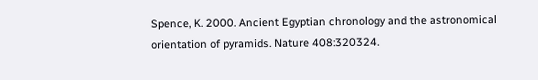Spence, K. 2000. Ancient Egyptian chronology and the astronomical orientation of pyramids. Nature 408:320324.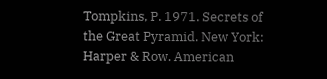Tompkins, P. 1971. Secrets of the Great Pyramid. New York: Harper & Row. American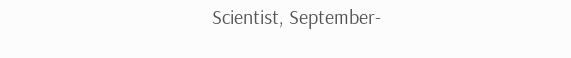Scientist, September-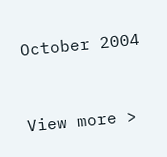October 2004


View more >